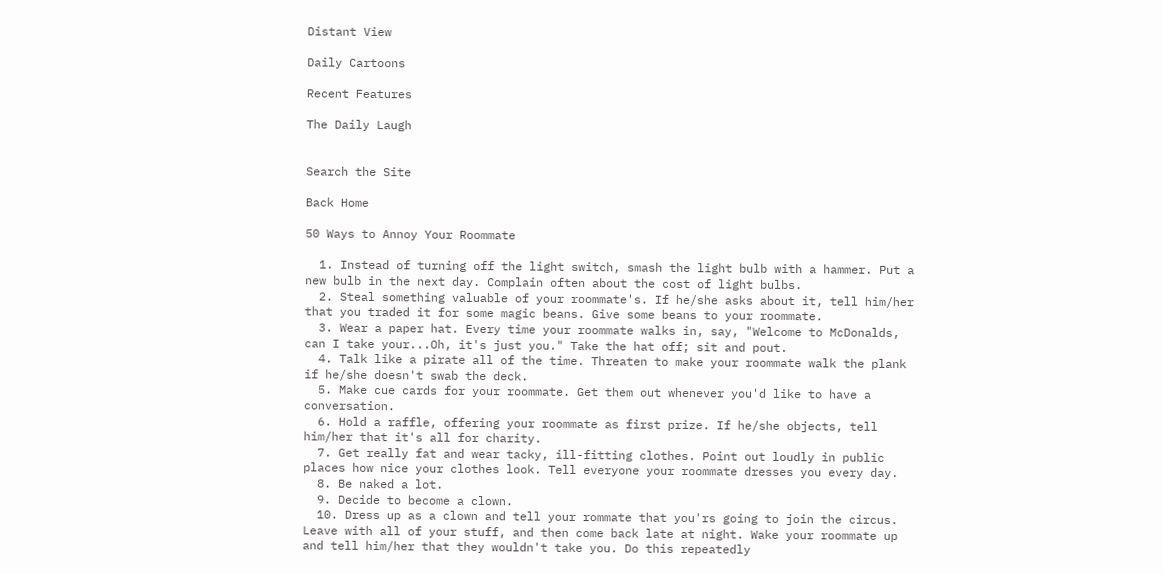Distant View

Daily Cartoons

Recent Features

The Daily Laugh


Search the Site

Back Home

50 Ways to Annoy Your Roommate

  1. Instead of turning off the light switch, smash the light bulb with a hammer. Put a new bulb in the next day. Complain often about the cost of light bulbs.
  2. Steal something valuable of your roommate's. If he/she asks about it, tell him/her that you traded it for some magic beans. Give some beans to your roommate.
  3. Wear a paper hat. Every time your roommate walks in, say, "Welcome to McDonalds, can I take your...Oh, it's just you." Take the hat off; sit and pout.
  4. Talk like a pirate all of the time. Threaten to make your roommate walk the plank if he/she doesn't swab the deck.
  5. Make cue cards for your roommate. Get them out whenever you'd like to have a conversation.
  6. Hold a raffle, offering your roommate as first prize. If he/she objects, tell him/her that it's all for charity.
  7. Get really fat and wear tacky, ill-fitting clothes. Point out loudly in public places how nice your clothes look. Tell everyone your roommate dresses you every day.
  8. Be naked a lot.
  9. Decide to become a clown.
  10. Dress up as a clown and tell your rommate that you'rs going to join the circus. Leave with all of your stuff, and then come back late at night. Wake your roommate up and tell him/her that they wouldn't take you. Do this repeatedly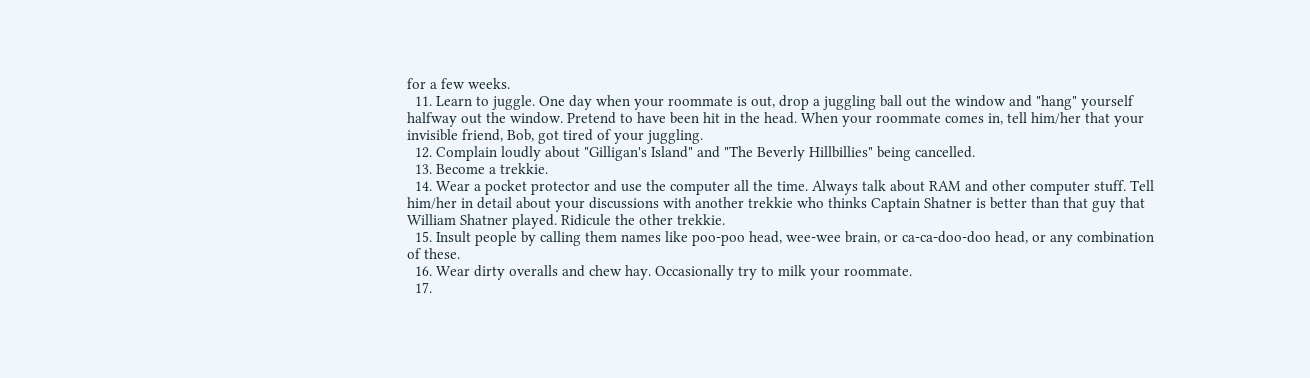for a few weeks.
  11. Learn to juggle. One day when your roommate is out, drop a juggling ball out the window and "hang" yourself halfway out the window. Pretend to have been hit in the head. When your roommate comes in, tell him/her that your invisible friend, Bob, got tired of your juggling.
  12. Complain loudly about "Gilligan's Island" and "The Beverly Hillbillies" being cancelled.
  13. Become a trekkie.
  14. Wear a pocket protector and use the computer all the time. Always talk about RAM and other computer stuff. Tell him/her in detail about your discussions with another trekkie who thinks Captain Shatner is better than that guy that William Shatner played. Ridicule the other trekkie.
  15. Insult people by calling them names like poo-poo head, wee-wee brain, or ca-ca-doo-doo head, or any combination of these.
  16. Wear dirty overalls and chew hay. Occasionally try to milk your roommate.
  17.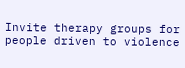Invite therapy groups for people driven to violence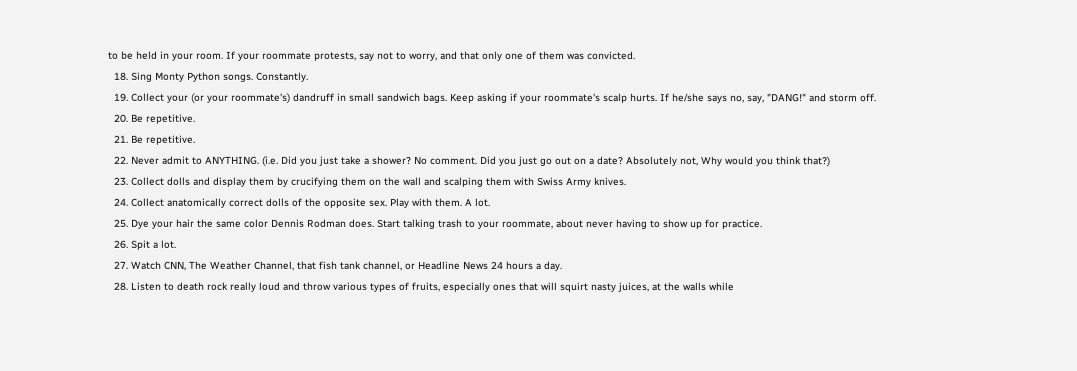to be held in your room. If your roommate protests, say not to worry, and that only one of them was convicted.
  18. Sing Monty Python songs. Constantly.
  19. Collect your (or your roommate's) dandruff in small sandwich bags. Keep asking if your roommate's scalp hurts. If he/she says no, say, "DANG!" and storm off.
  20. Be repetitive.
  21. Be repetitive.
  22. Never admit to ANYTHING. (i.e. Did you just take a shower? No comment. Did you just go out on a date? Absolutely not, Why would you think that?)
  23. Collect dolls and display them by crucifying them on the wall and scalping them with Swiss Army knives.
  24. Collect anatomically correct dolls of the opposite sex. Play with them. A lot.
  25. Dye your hair the same color Dennis Rodman does. Start talking trash to your roommate, about never having to show up for practice.
  26. Spit a lot.
  27. Watch CNN, The Weather Channel, that fish tank channel, or Headline News 24 hours a day.
  28. Listen to death rock really loud and throw various types of fruits, especially ones that will squirt nasty juices, at the walls while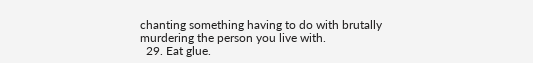chanting something having to do with brutally murdering the person you live with.
  29. Eat glue.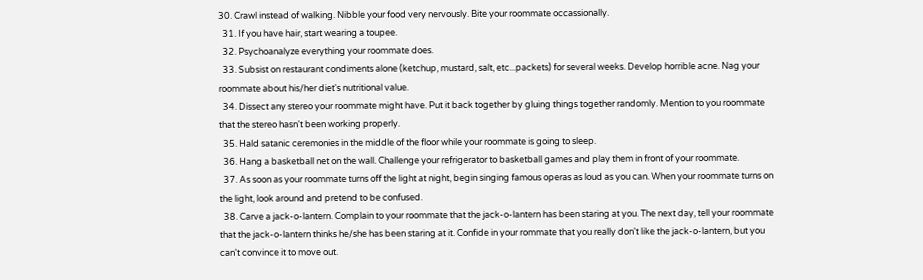30. Crawl instead of walking. Nibble your food very nervously. Bite your roommate occassionally.
  31. If you have hair, start wearing a toupee.
  32. Psychoanalyze everything your roommate does.
  33. Subsist on restaurant condiments alone (ketchup, mustard, salt, etc...packets) for several weeks. Develop horrible acne. Nag your roommate about his/her diet's nutritional value.
  34. Dissect any stereo your roommate might have. Put it back together by gluing things together randomly. Mention to you roommate that the stereo hasn't been working properly.
  35. Hald satanic ceremonies in the middle of the floor while your roommate is going to sleep.
  36. Hang a basketball net on the wall. Challenge your refrigerator to basketball games and play them in front of your roommate.
  37. As soon as your roommate turns off the light at night, begin singing famous operas as loud as you can. When your roommate turns on the light, look around and pretend to be confused.
  38. Carve a jack-o-lantern. Complain to your roommate that the jack-o-lantern has been staring at you. The next day, tell your roommate that the jack-o-lantern thinks he/she has been staring at it. Confide in your rommate that you really don't like the jack-o-lantern, but you can't convince it to move out.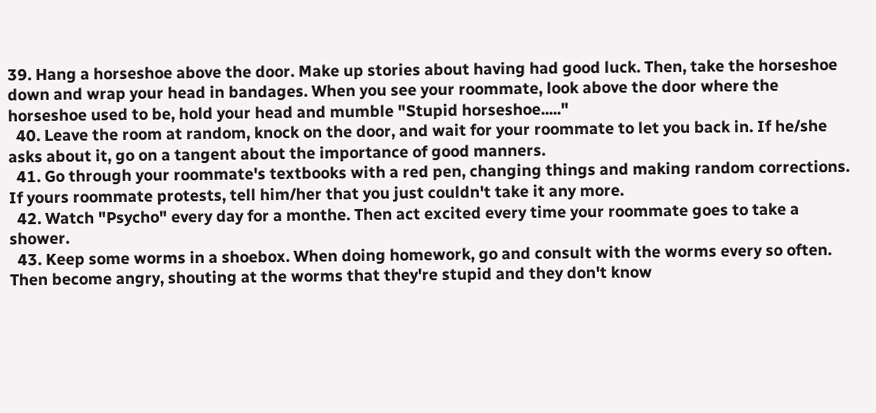39. Hang a horseshoe above the door. Make up stories about having had good luck. Then, take the horseshoe down and wrap your head in bandages. When you see your roommate, look above the door where the horseshoe used to be, hold your head and mumble "Stupid horseshoe....."
  40. Leave the room at random, knock on the door, and wait for your roommate to let you back in. If he/she asks about it, go on a tangent about the importance of good manners.
  41. Go through your roommate's textbooks with a red pen, changing things and making random corrections. If yours roommate protests, tell him/her that you just couldn't take it any more.
  42. Watch "Psycho" every day for a monthe. Then act excited every time your roommate goes to take a shower.
  43. Keep some worms in a shoebox. When doing homework, go and consult with the worms every so often. Then become angry, shouting at the worms that they're stupid and they don't know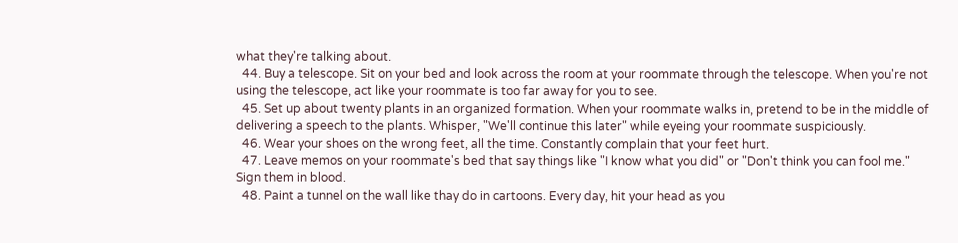what they're talking about.
  44. Buy a telescope. Sit on your bed and look across the room at your roommate through the telescope. When you're not using the telescope, act like your roommate is too far away for you to see.
  45. Set up about twenty plants in an organized formation. When your roommate walks in, pretend to be in the middle of delivering a speech to the plants. Whisper, "We'll continue this later" while eyeing your roommate suspiciously.
  46. Wear your shoes on the wrong feet, all the time. Constantly complain that your feet hurt.
  47. Leave memos on your roommate's bed that say things like "I know what you did" or "Don't think you can fool me." Sign them in blood.
  48. Paint a tunnel on the wall like thay do in cartoons. Every day, hit your head as you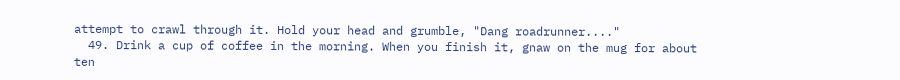attempt to crawl through it. Hold your head and grumble, "Dang roadrunner...."
  49. Drink a cup of coffee in the morning. When you finish it, gnaw on the mug for about ten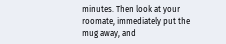minutes. Then look at your roomate, immediately put the mug away, and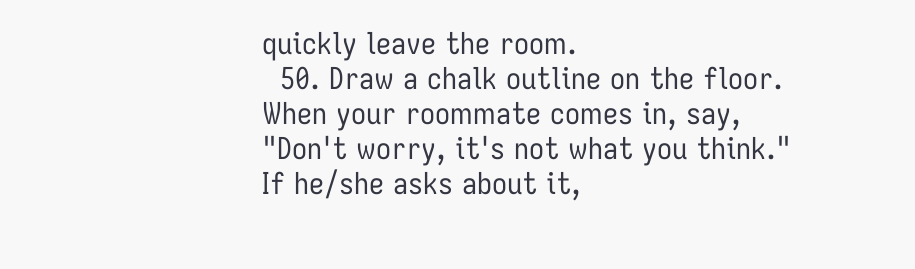quickly leave the room.
  50. Draw a chalk outline on the floor. When your roommate comes in, say, "Don't worry, it's not what you think." If he/she asks about it,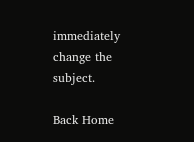immediately change the subject.

Back Home